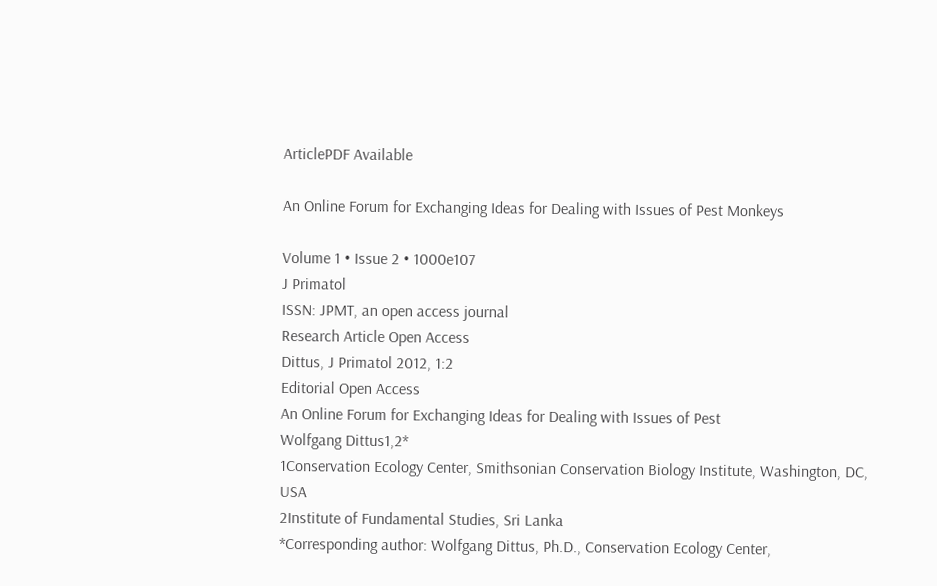ArticlePDF Available

An Online Forum for Exchanging Ideas for Dealing with Issues of Pest Monkeys

Volume 1 • Issue 2 • 1000e107
J Primatol
ISSN: JPMT, an open access journal
Research Article Open Access
Dittus, J Primatol 2012, 1:2
Editorial Open Access
An Online Forum for Exchanging Ideas for Dealing with Issues of Pest
Wolfgang Dittus1,2*
1Conservation Ecology Center, Smithsonian Conservation Biology Institute, Washington, DC, USA
2Institute of Fundamental Studies, Sri Lanka
*Corresponding author: Wolfgang Dittus, Ph.D., Conservation Ecology Center,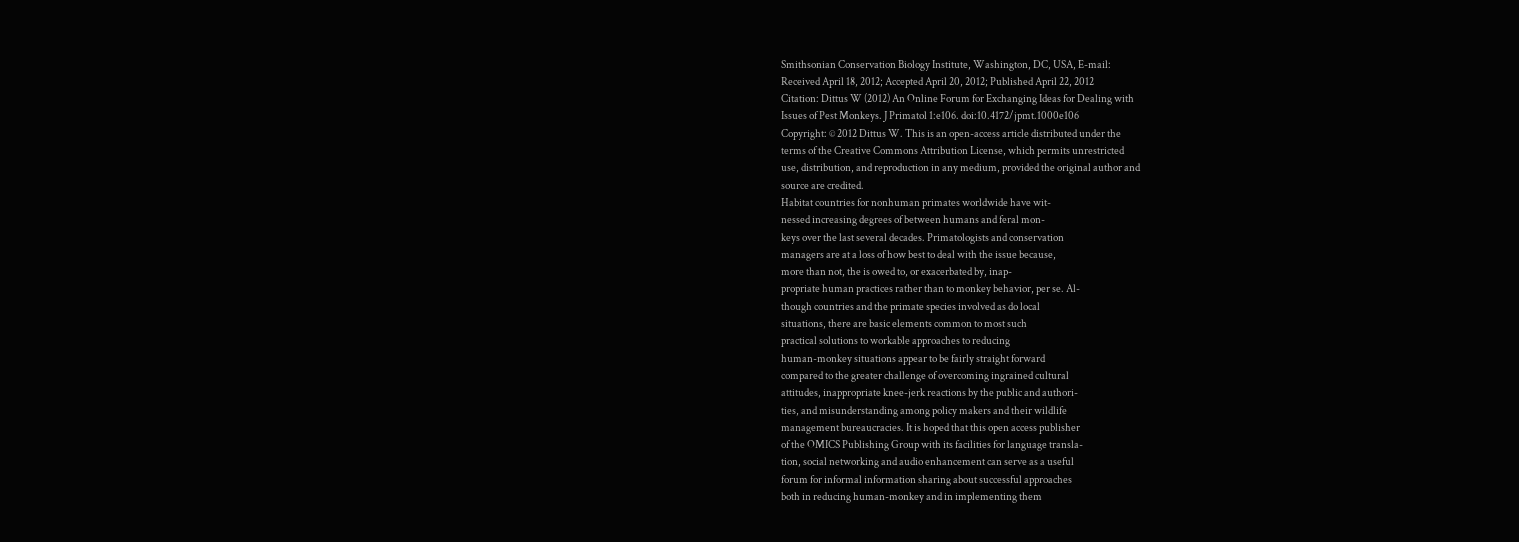Smithsonian Conservation Biology Institute, Washington, DC, USA, E-mail:
Received April 18, 2012; Accepted April 20, 2012; Published April 22, 2012
Citation: Dittus W (2012) An Online Forum for Exchanging Ideas for Dealing with
Issues of Pest Monkeys. J Primatol 1:e106. doi:10.4172/jpmt.1000e106
Copyright: © 2012 Dittus W. This is an open-access article distributed under the
terms of the Creative Commons Attribution License, which permits unrestricted
use, distribution, and reproduction in any medium, provided the original author and
source are credited.
Habitat countries for nonhuman primates worldwide have wit-
nessed increasing degrees of between humans and feral mon-
keys over the last several decades. Primatologists and conservation
managers are at a loss of how best to deal with the issue because,
more than not, the is owed to, or exacerbated by, inap-
propriate human practices rather than to monkey behavior, per se. Al-
though countries and the primate species involved as do local
situations, there are basic elements common to most such
practical solutions to workable approaches to reducing
human-monkey situations appear to be fairly straight forward
compared to the greater challenge of overcoming ingrained cultural
attitudes, inappropriate knee-jerk reactions by the public and authori-
ties, and misunderstanding among policy makers and their wildlife
management bureaucracies. It is hoped that this open access publisher
of the OMICS Publishing Group with its facilities for language transla-
tion, social networking and audio enhancement can serve as a useful
forum for informal information sharing about successful approaches
both in reducing human-monkey and in implementing them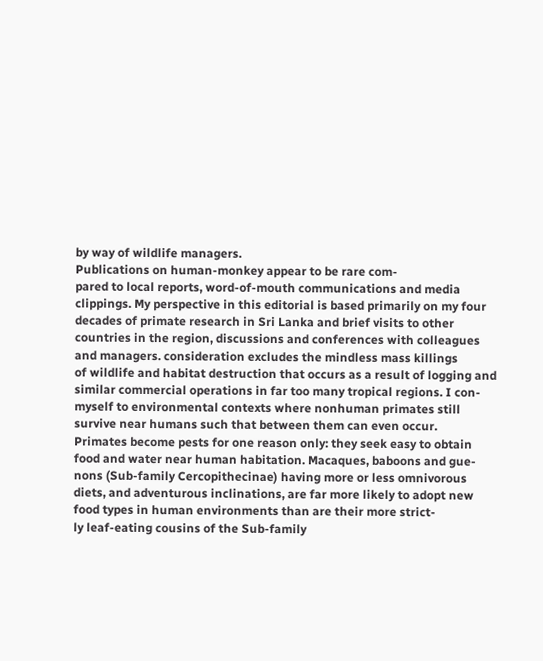by way of wildlife managers.
Publications on human-monkey appear to be rare com-
pared to local reports, word-of-mouth communications and media
clippings. My perspective in this editorial is based primarily on my four
decades of primate research in Sri Lanka and brief visits to other
countries in the region, discussions and conferences with colleagues
and managers. consideration excludes the mindless mass killings
of wildlife and habitat destruction that occurs as a result of logging and
similar commercial operations in far too many tropical regions. I con-
myself to environmental contexts where nonhuman primates still
survive near humans such that between them can even occur.
Primates become pests for one reason only: they seek easy to obtain
food and water near human habitation. Macaques, baboons and gue-
nons (Sub-family Cercopithecinae) having more or less omnivorous
diets, and adventurous inclinations, are far more likely to adopt new
food types in human environments than are their more strict-
ly leaf-eating cousins of the Sub-family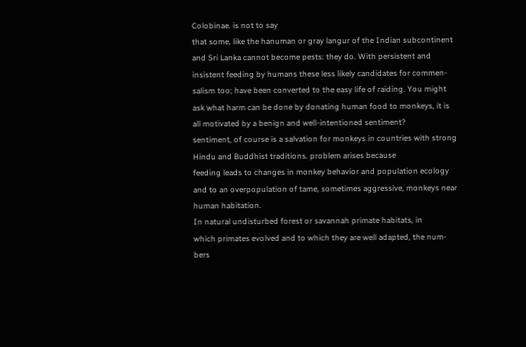Colobinae. is not to say
that some, like the hanuman or gray langur of the Indian subcontinent
and Sri Lanka cannot become pests: they do. With persistent and
insistent feeding by humans these less likely candidates for commen-
salism too; have been converted to the easy life of raiding. You might
ask what harm can be done by donating human food to monkeys, it is
all motivated by a benign and well-intentioned sentiment?
sentiment, of course is a salvation for monkeys in countries with strong
Hindu and Buddhist traditions. problem arises because
feeding leads to changes in monkey behavior and population ecology
and to an overpopulation of tame, sometimes aggressive, monkeys near
human habitation.
In natural undisturbed forest or savannah primate habitats, in
which primates evolved and to which they are well adapted, the num-
bers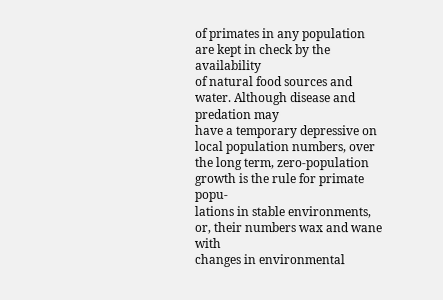of primates in any population are kept in check by the availability
of natural food sources and water. Although disease and predation may
have a temporary depressive on local population numbers, over
the long term, zero-population growth is the rule for primate popu-
lations in stable environments, or, their numbers wax and wane with
changes in environmental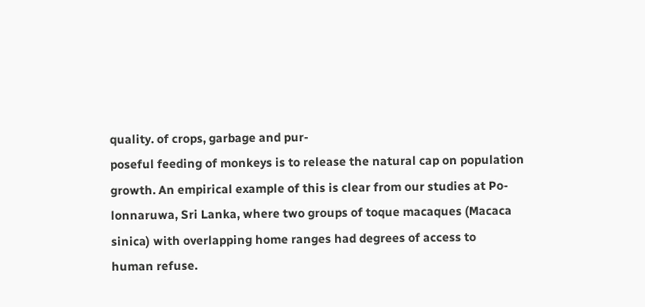quality. of crops, garbage and pur-
poseful feeding of monkeys is to release the natural cap on population
growth. An empirical example of this is clear from our studies at Po-
lonnaruwa, Sri Lanka, where two groups of toque macaques (Macaca
sinica) with overlapping home ranges had degrees of access to
human refuse.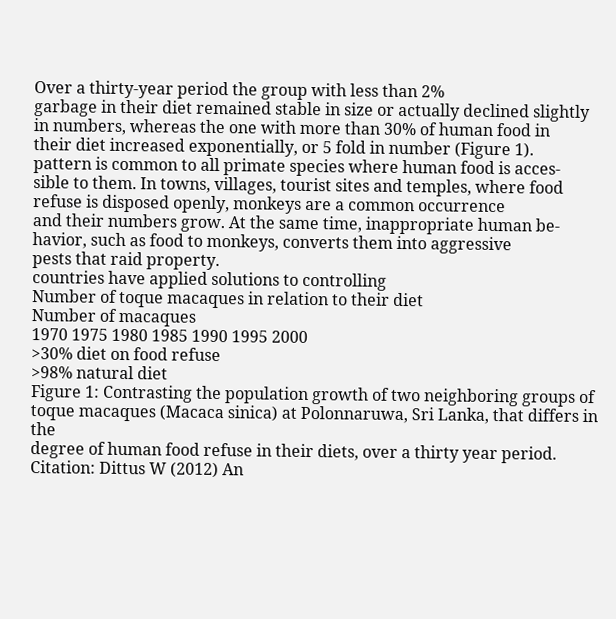Over a thirty-year period the group with less than 2%
garbage in their diet remained stable in size or actually declined slightly
in numbers, whereas the one with more than 30% of human food in
their diet increased exponentially, or 5 fold in number (Figure 1).
pattern is common to all primate species where human food is acces-
sible to them. In towns, villages, tourist sites and temples, where food
refuse is disposed openly, monkeys are a common occurrence
and their numbers grow. At the same time, inappropriate human be-
havior, such as food to monkeys, converts them into aggressive
pests that raid property.
countries have applied solutions to controlling
Number of toque macaques in relation to their diet
Number of macaques
1970 1975 1980 1985 1990 1995 2000
>30% diet on food refuse
>98% natural diet
Figure 1: Contrasting the population growth of two neighboring groups of
toque macaques (Macaca sinica) at Polonnaruwa, Sri Lanka, that differs in the
degree of human food refuse in their diets, over a thirty year period.
Citation: Dittus W (2012) An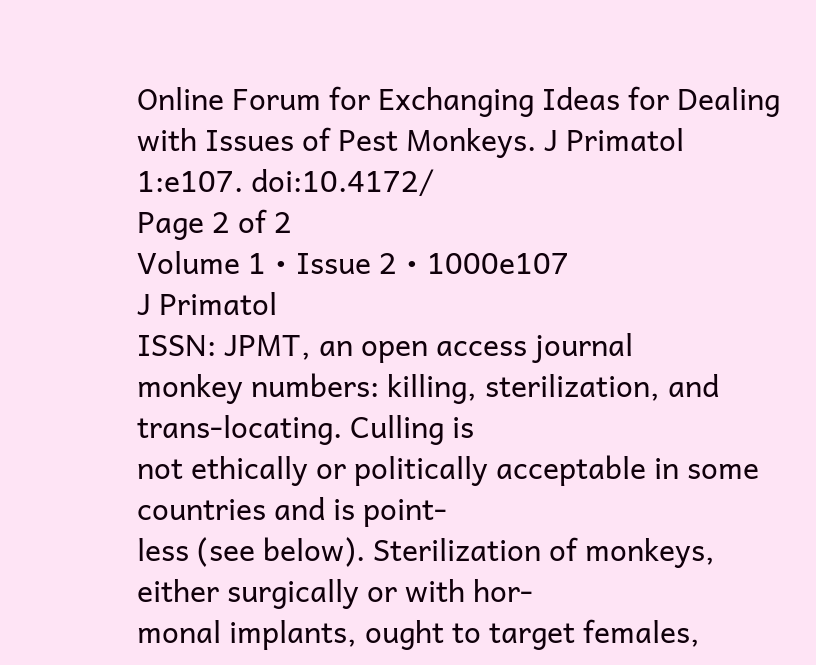Online Forum for Exchanging Ideas for Dealing with Issues of Pest Monkeys. J Primatol 1:e107. doi:10.4172/
Page 2 of 2
Volume 1 • Issue 2 • 1000e107
J Primatol
ISSN: JPMT, an open access journal
monkey numbers: killing, sterilization, and trans-locating. Culling is
not ethically or politically acceptable in some countries and is point-
less (see below). Sterilization of monkeys, either surgically or with hor-
monal implants, ought to target females,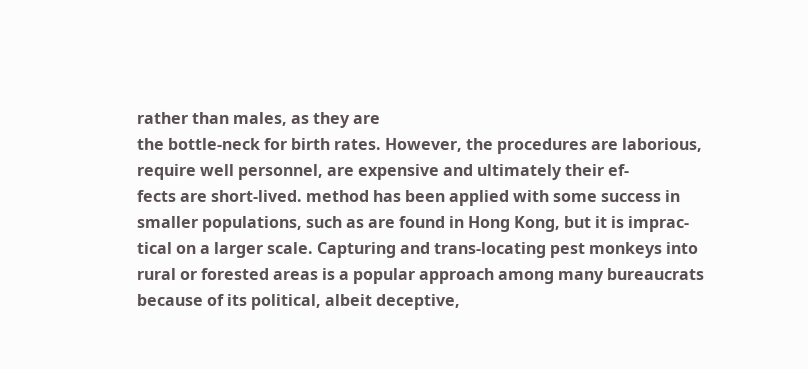rather than males, as they are
the bottle-neck for birth rates. However, the procedures are laborious,
require well personnel, are expensive and ultimately their ef-
fects are short-lived. method has been applied with some success in
smaller populations, such as are found in Hong Kong, but it is imprac-
tical on a larger scale. Capturing and trans-locating pest monkeys into
rural or forested areas is a popular approach among many bureaucrats
because of its political, albeit deceptive,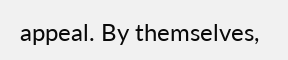appeal. By themselves,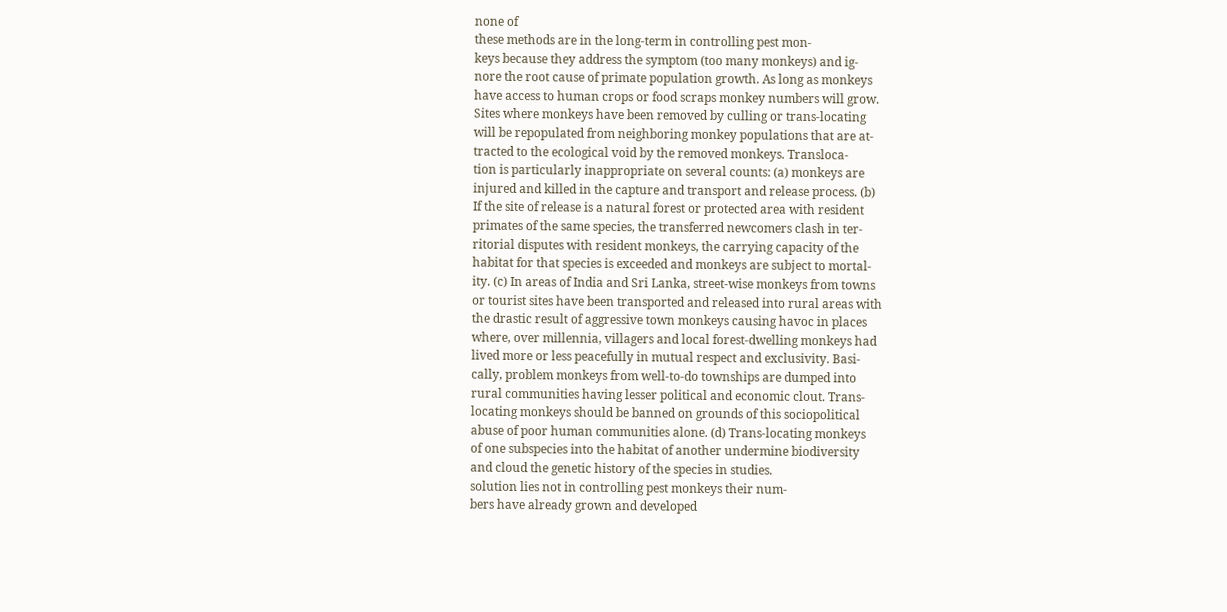none of
these methods are in the long-term in controlling pest mon-
keys because they address the symptom (too many monkeys) and ig-
nore the root cause of primate population growth. As long as monkeys
have access to human crops or food scraps monkey numbers will grow.
Sites where monkeys have been removed by culling or trans-locating
will be repopulated from neighboring monkey populations that are at-
tracted to the ecological void by the removed monkeys. Transloca-
tion is particularly inappropriate on several counts: (a) monkeys are
injured and killed in the capture and transport and release process. (b)
If the site of release is a natural forest or protected area with resident
primates of the same species, the transferred newcomers clash in ter-
ritorial disputes with resident monkeys, the carrying capacity of the
habitat for that species is exceeded and monkeys are subject to mortal-
ity. (c) In areas of India and Sri Lanka, street-wise monkeys from towns
or tourist sites have been transported and released into rural areas with
the drastic result of aggressive town monkeys causing havoc in places
where, over millennia, villagers and local forest-dwelling monkeys had
lived more or less peacefully in mutual respect and exclusivity. Basi-
cally, problem monkeys from well-to-do townships are dumped into
rural communities having lesser political and economic clout. Trans-
locating monkeys should be banned on grounds of this sociopolitical
abuse of poor human communities alone. (d) Trans-locating monkeys
of one subspecies into the habitat of another undermine biodiversity
and cloud the genetic history of the species in studies.
solution lies not in controlling pest monkeys their num-
bers have already grown and developed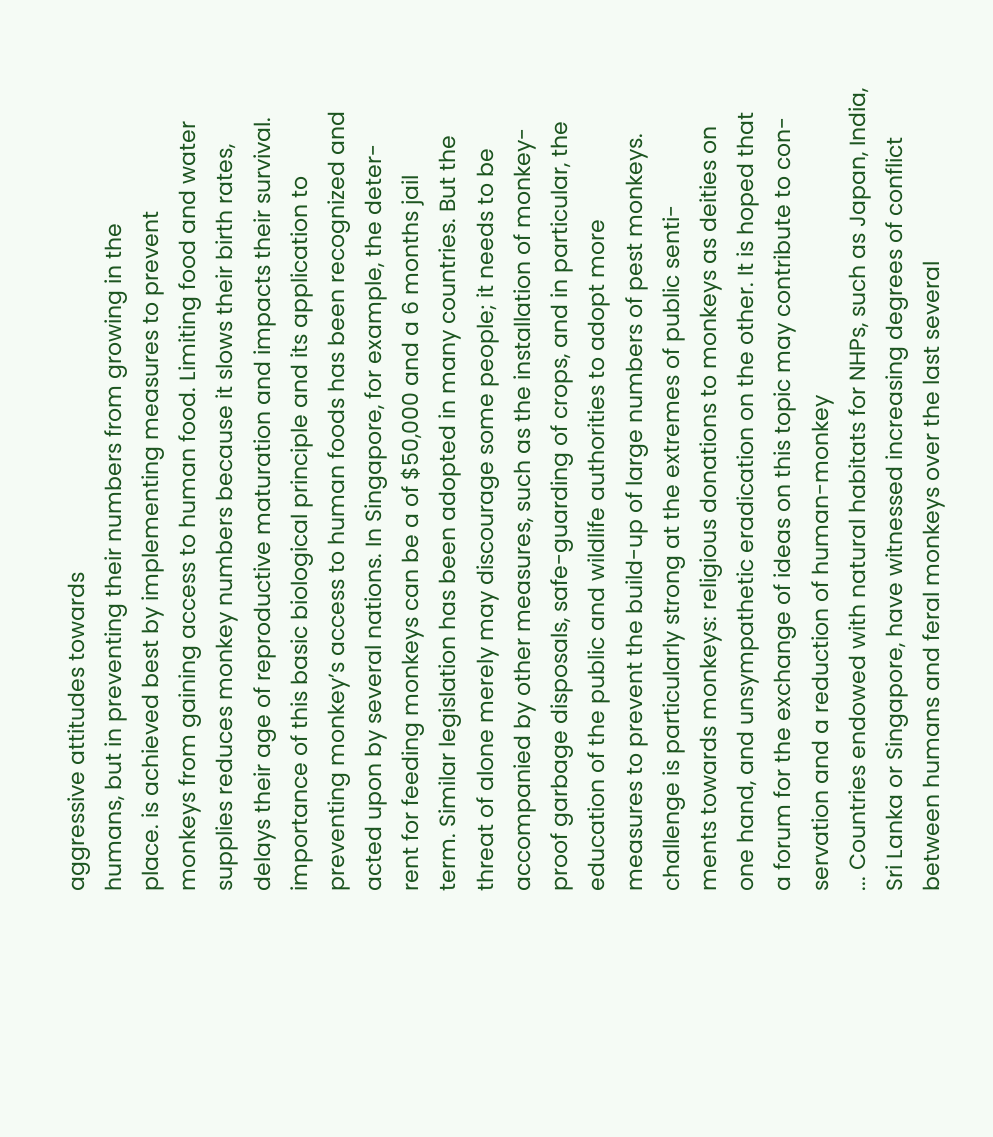aggressive attitudes towards
humans, but in preventing their numbers from growing in the
place. is achieved best by implementing measures to prevent
monkeys from gaining access to human food. Limiting food and water
supplies reduces monkey numbers because it slows their birth rates,
delays their age of reproductive maturation and impacts their survival.
importance of this basic biological principle and its application to
preventing monkey’s access to human foods has been recognized and
acted upon by several nations. In Singapore, for example, the deter-
rent for feeding monkeys can be a of $50,000 and a 6 months jail
term. Similar legislation has been adopted in many countries. But the
threat of alone merely may discourage some people; it needs to be
accompanied by other measures, such as the installation of monkey-
proof garbage disposals, safe-guarding of crops, and in particular, the
education of the public and wildlife authorities to adopt more
measures to prevent the build-up of large numbers of pest monkeys.
challenge is particularly strong at the extremes of public senti-
ments towards monkeys: religious donations to monkeys as deities on
one hand, and unsympathetic eradication on the other. It is hoped that
a forum for the exchange of ideas on this topic may contribute to con-
servation and a reduction of human-monkey
... Countries endowed with natural habitats for NHPs, such as Japan, India, Sri Lanka or Singapore, have witnessed increasing degrees of conflict between humans and feral monkeys over the last several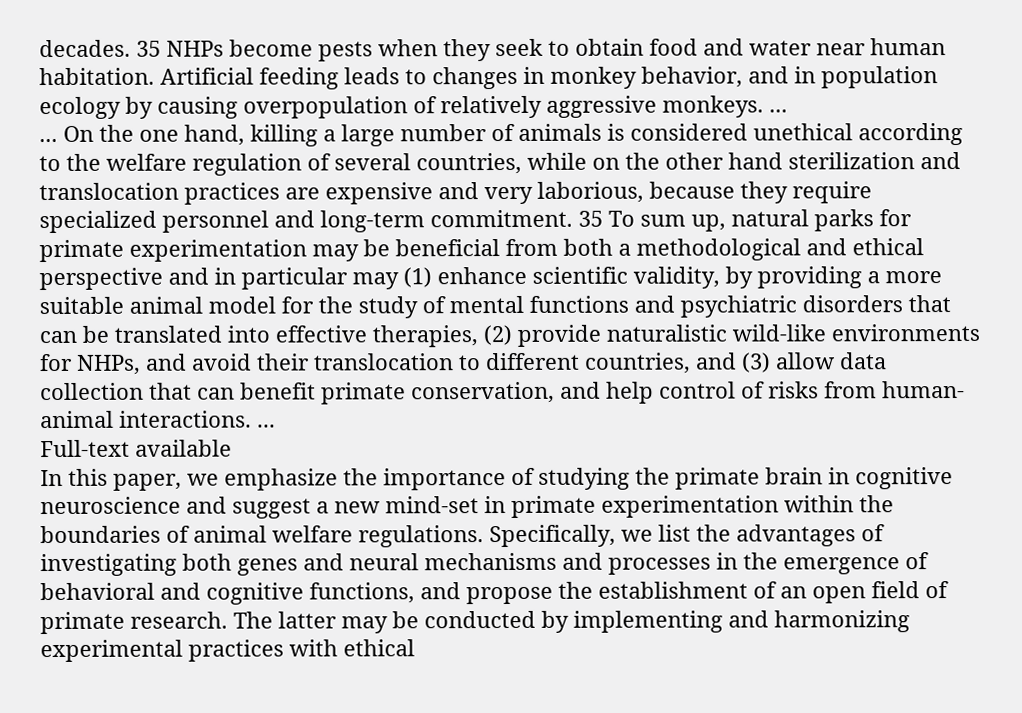decades. 35 NHPs become pests when they seek to obtain food and water near human habitation. Artificial feeding leads to changes in monkey behavior, and in population ecology by causing overpopulation of relatively aggressive monkeys. ...
... On the one hand, killing a large number of animals is considered unethical according to the welfare regulation of several countries, while on the other hand sterilization and translocation practices are expensive and very laborious, because they require specialized personnel and long-term commitment. 35 To sum up, natural parks for primate experimentation may be beneficial from both a methodological and ethical perspective and in particular may (1) enhance scientific validity, by providing a more suitable animal model for the study of mental functions and psychiatric disorders that can be translated into effective therapies, (2) provide naturalistic wild-like environments for NHPs, and avoid their translocation to different countries, and (3) allow data collection that can benefit primate conservation, and help control of risks from human-animal interactions. ...
Full-text available
In this paper, we emphasize the importance of studying the primate brain in cognitive neuroscience and suggest a new mind-set in primate experimentation within the boundaries of animal welfare regulations. Specifically, we list the advantages of investigating both genes and neural mechanisms and processes in the emergence of behavioral and cognitive functions, and propose the establishment of an open field of primate research. The latter may be conducted by implementing and harmonizing experimental practices with ethical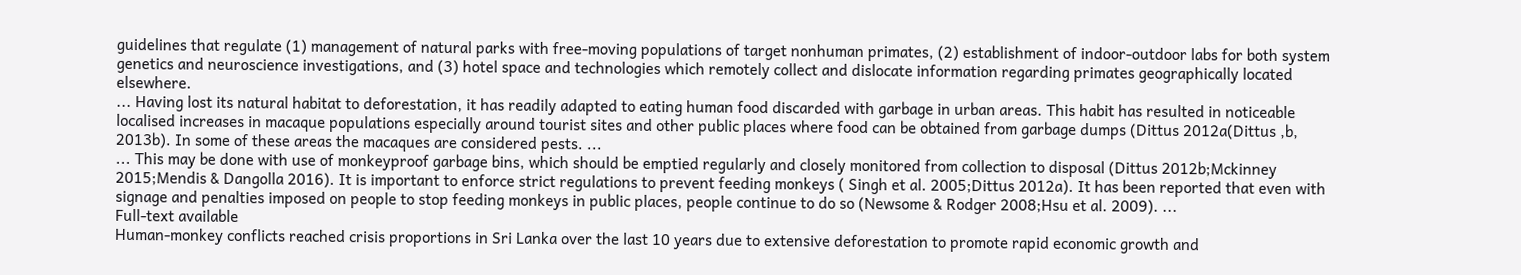guidelines that regulate (1) management of natural parks with free-moving populations of target nonhuman primates, (2) establishment of indoor-outdoor labs for both system genetics and neuroscience investigations, and (3) hotel space and technologies which remotely collect and dislocate information regarding primates geographically located elsewhere.
... Having lost its natural habitat to deforestation, it has readily adapted to eating human food discarded with garbage in urban areas. This habit has resulted in noticeable localised increases in macaque populations especially around tourist sites and other public places where food can be obtained from garbage dumps (Dittus 2012a(Dittus ,b, 2013b). In some of these areas the macaques are considered pests. ...
... This may be done with use of monkeyproof garbage bins, which should be emptied regularly and closely monitored from collection to disposal (Dittus 2012b;Mckinney 2015;Mendis & Dangolla 2016). It is important to enforce strict regulations to prevent feeding monkeys ( Singh et al. 2005;Dittus 2012a). It has been reported that even with signage and penalties imposed on people to stop feeding monkeys in public places, people continue to do so (Newsome & Rodger 2008;Hsu et al. 2009). ...
Full-text available
Human-monkey conflicts reached crisis proportions in Sri Lanka over the last 10 years due to extensive deforestation to promote rapid economic growth and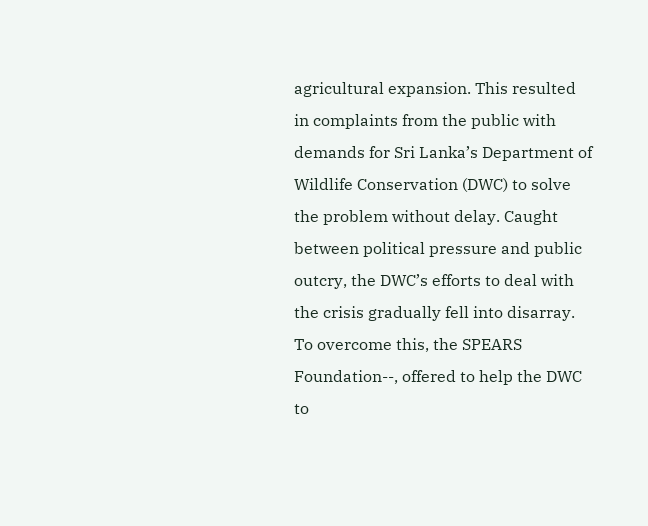agricultural expansion. This resulted in complaints from the public with demands for Sri Lanka’s Department of Wildlife Conservation (DWC) to solve the problem without delay. Caught between political pressure and public outcry, the DWC’s efforts to deal with the crisis gradually fell into disarray. To overcome this, the SPEARS Foundation--, offered to help the DWC to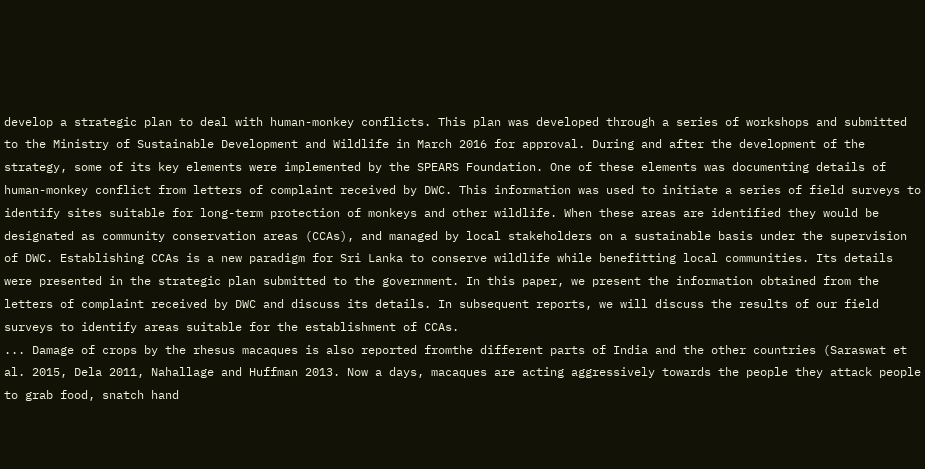develop a strategic plan to deal with human-monkey conflicts. This plan was developed through a series of workshops and submitted to the Ministry of Sustainable Development and Wildlife in March 2016 for approval. During and after the development of the strategy, some of its key elements were implemented by the SPEARS Foundation. One of these elements was documenting details of human-monkey conflict from letters of complaint received by DWC. This information was used to initiate a series of field surveys to identify sites suitable for long-term protection of monkeys and other wildlife. When these areas are identified they would be designated as community conservation areas (CCAs), and managed by local stakeholders on a sustainable basis under the supervision of DWC. Establishing CCAs is a new paradigm for Sri Lanka to conserve wildlife while benefitting local communities. Its details were presented in the strategic plan submitted to the government. In this paper, we present the information obtained from the letters of complaint received by DWC and discuss its details. In subsequent reports, we will discuss the results of our field surveys to identify areas suitable for the establishment of CCAs.
... Damage of crops by the rhesus macaques is also reported fromthe different parts of India and the other countries (Saraswat et al. 2015, Dela 2011, Nahallage and Huffman 2013. Now a days, macaques are acting aggressively towards the people they attack people to grab food, snatch hand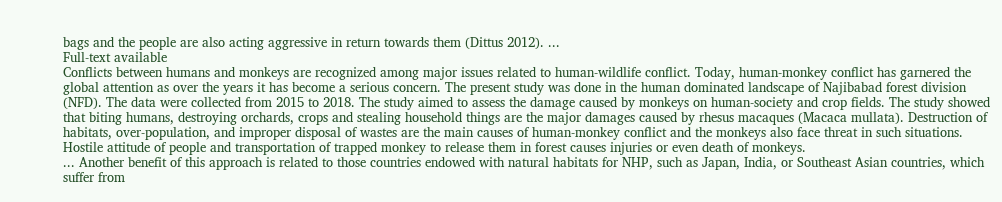bags and the people are also acting aggressive in return towards them (Dittus 2012). ...
Full-text available
Conflicts between humans and monkeys are recognized among major issues related to human-wildlife conflict. Today, human-monkey conflict has garnered the global attention as over the years it has become a serious concern. The present study was done in the human dominated landscape of Najibabad forest division (NFD). The data were collected from 2015 to 2018. The study aimed to assess the damage caused by monkeys on human-society and crop fields. The study showed that biting humans, destroying orchards, crops and stealing household things are the major damages caused by rhesus macaques (Macaca mullata). Destruction of habitats, over-population, and improper disposal of wastes are the main causes of human-monkey conflict and the monkeys also face threat in such situations. Hostile attitude of people and transportation of trapped monkey to release them in forest causes injuries or even death of monkeys.
... Another benefit of this approach is related to those countries endowed with natural habitats for NHP, such as Japan, India, or Southeast Asian countries, which suffer from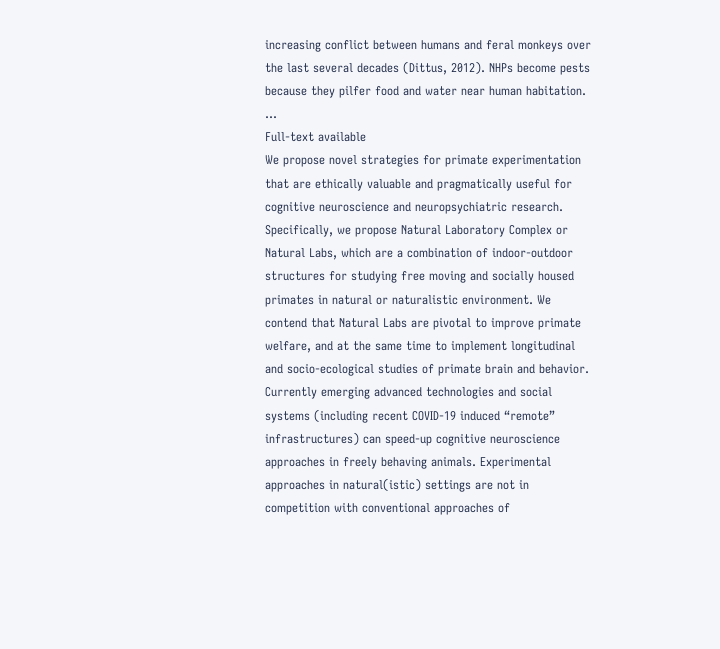increasing conflict between humans and feral monkeys over the last several decades (Dittus, 2012). NHPs become pests because they pilfer food and water near human habitation. ...
Full-text available
We propose novel strategies for primate experimentation that are ethically valuable and pragmatically useful for cognitive neuroscience and neuropsychiatric research. Specifically, we propose Natural Laboratory Complex or Natural Labs, which are a combination of indoor-outdoor structures for studying free moving and socially housed primates in natural or naturalistic environment. We contend that Natural Labs are pivotal to improve primate welfare, and at the same time to implement longitudinal and socio-ecological studies of primate brain and behavior. Currently emerging advanced technologies and social systems (including recent COVID-19 induced “remote” infrastructures) can speed-up cognitive neuroscience approaches in freely behaving animals. Experimental approaches in natural(istic) settings are not in competition with conventional approaches of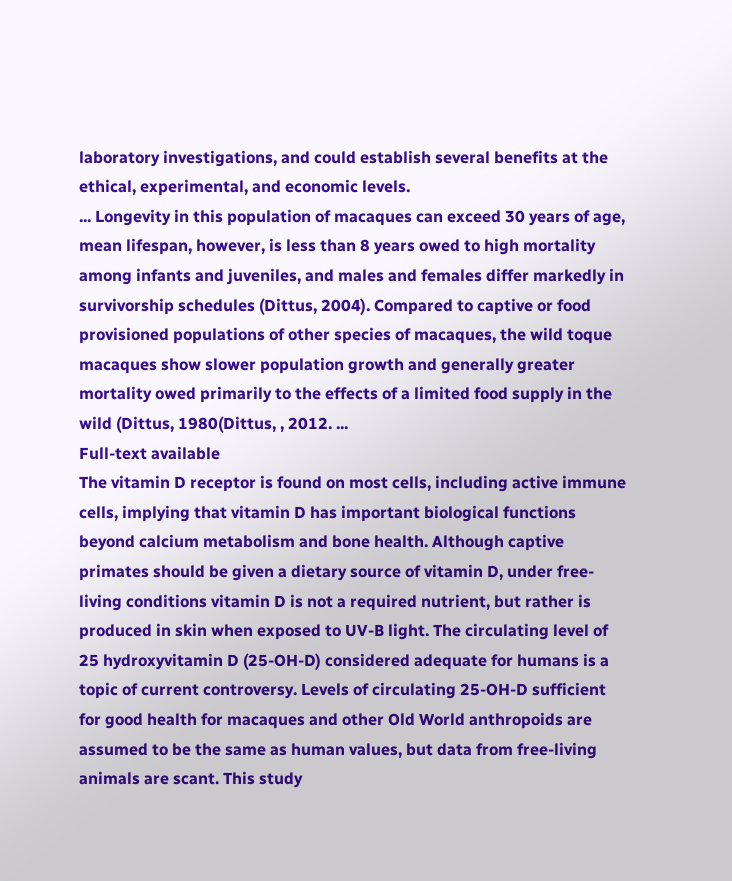laboratory investigations, and could establish several benefits at the ethical, experimental, and economic levels.
... Longevity in this population of macaques can exceed 30 years of age, mean lifespan, however, is less than 8 years owed to high mortality among infants and juveniles, and males and females differ markedly in survivorship schedules (Dittus, 2004). Compared to captive or food provisioned populations of other species of macaques, the wild toque macaques show slower population growth and generally greater mortality owed primarily to the effects of a limited food supply in the wild (Dittus, 1980(Dittus, , 2012. ...
Full-text available
The vitamin D receptor is found on most cells, including active immune cells, implying that vitamin D has important biological functions beyond calcium metabolism and bone health. Although captive primates should be given a dietary source of vitamin D, under free-living conditions vitamin D is not a required nutrient, but rather is produced in skin when exposed to UV-B light. The circulating level of 25 hydroxyvitamin D (25-OH-D) considered adequate for humans is a topic of current controversy. Levels of circulating 25-OH-D sufficient for good health for macaques and other Old World anthropoids are assumed to be the same as human values, but data from free-living animals are scant. This study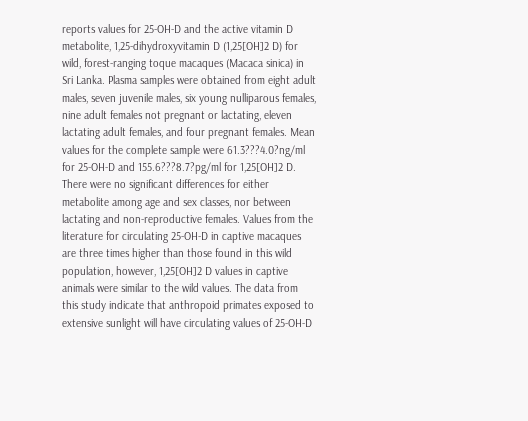reports values for 25-OH-D and the active vitamin D metabolite, 1,25-dihydroxyvitamin D (1,25[OH]2 D) for wild, forest-ranging toque macaques (Macaca sinica) in Sri Lanka. Plasma samples were obtained from eight adult males, seven juvenile males, six young nulliparous females, nine adult females not pregnant or lactating, eleven lactating adult females, and four pregnant females. Mean values for the complete sample were 61.3???4.0?ng/ml for 25-OH-D and 155.6???8.7?pg/ml for 1,25[OH]2 D. There were no significant differences for either metabolite among age and sex classes, nor between lactating and non-reproductive females. Values from the literature for circulating 25-OH-D in captive macaques are three times higher than those found in this wild population, however, 1,25[OH]2 D values in captive animals were similar to the wild values. The data from this study indicate that anthropoid primates exposed to extensive sunlight will have circulating values of 25-OH-D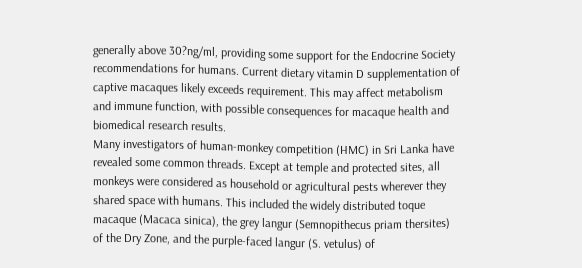generally above 30?ng/ml, providing some support for the Endocrine Society recommendations for humans. Current dietary vitamin D supplementation of captive macaques likely exceeds requirement. This may affect metabolism and immune function, with possible consequences for macaque health and biomedical research results.
Many investigators of human-monkey competition (HMC) in Sri Lanka have revealed some common threads. Except at temple and protected sites, all monkeys were considered as household or agricultural pests wherever they shared space with humans. This included the widely distributed toque macaque (Macaca sinica), the grey langur (Semnopithecus priam thersites) of the Dry Zone, and the purple-faced langur (S. vetulus) of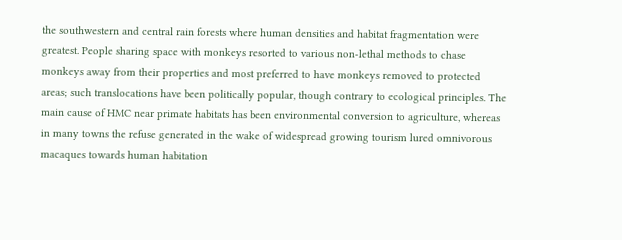the southwestern and central rain forests where human densities and habitat fragmentation were greatest. People sharing space with monkeys resorted to various non-lethal methods to chase monkeys away from their properties and most preferred to have monkeys removed to protected areas; such translocations have been politically popular, though contrary to ecological principles. The main cause of HMC near primate habitats has been environmental conversion to agriculture, whereas in many towns the refuse generated in the wake of widespread growing tourism lured omnivorous macaques towards human habitation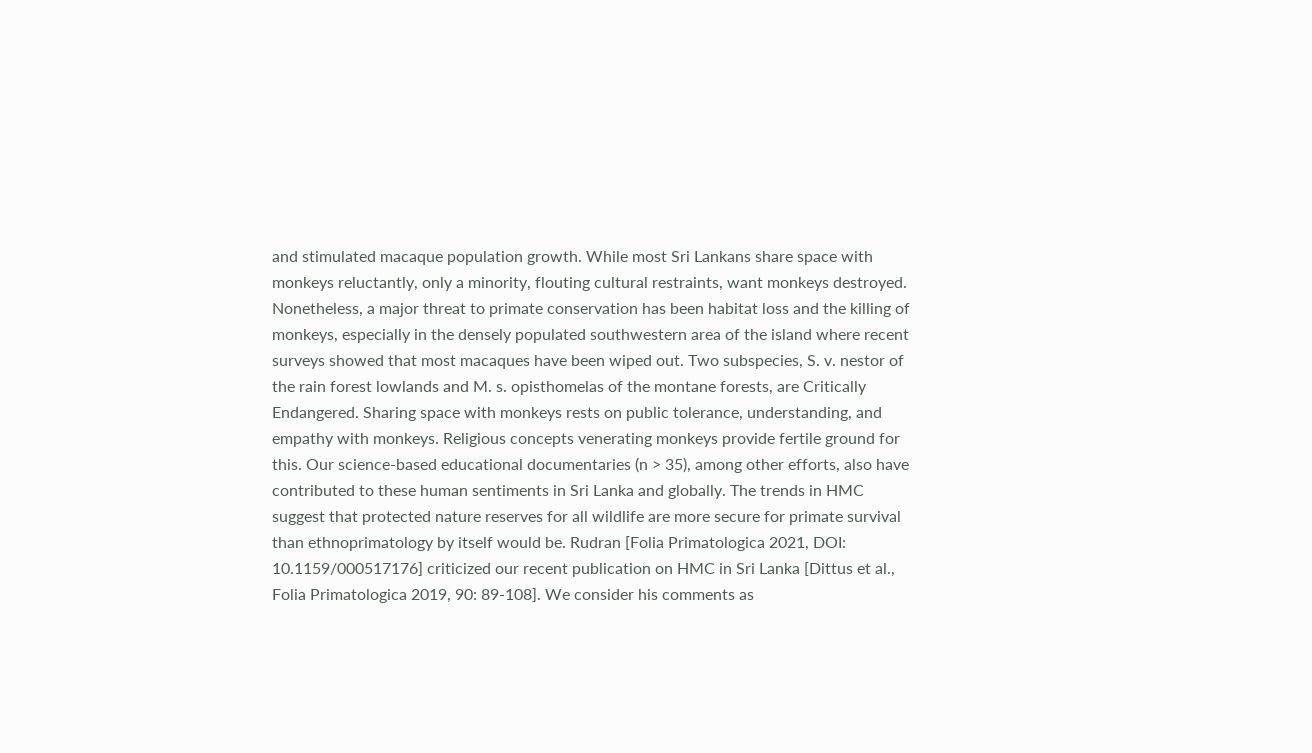and stimulated macaque population growth. While most Sri Lankans share space with monkeys reluctantly, only a minority, flouting cultural restraints, want monkeys destroyed. Nonetheless, a major threat to primate conservation has been habitat loss and the killing of monkeys, especially in the densely populated southwestern area of the island where recent surveys showed that most macaques have been wiped out. Two subspecies, S. v. nestor of the rain forest lowlands and M. s. opisthomelas of the montane forests, are Critically Endangered. Sharing space with monkeys rests on public tolerance, understanding, and empathy with monkeys. Religious concepts venerating monkeys provide fertile ground for this. Our science-based educational documentaries (n > 35), among other efforts, also have contributed to these human sentiments in Sri Lanka and globally. The trends in HMC suggest that protected nature reserves for all wildlife are more secure for primate survival than ethnoprimatology by itself would be. Rudran [Folia Primatologica 2021, DOI: 10.1159/000517176] criticized our recent publication on HMC in Sri Lanka [Dittus et al., Folia Primatologica 2019, 90: 89-108]. We consider his comments as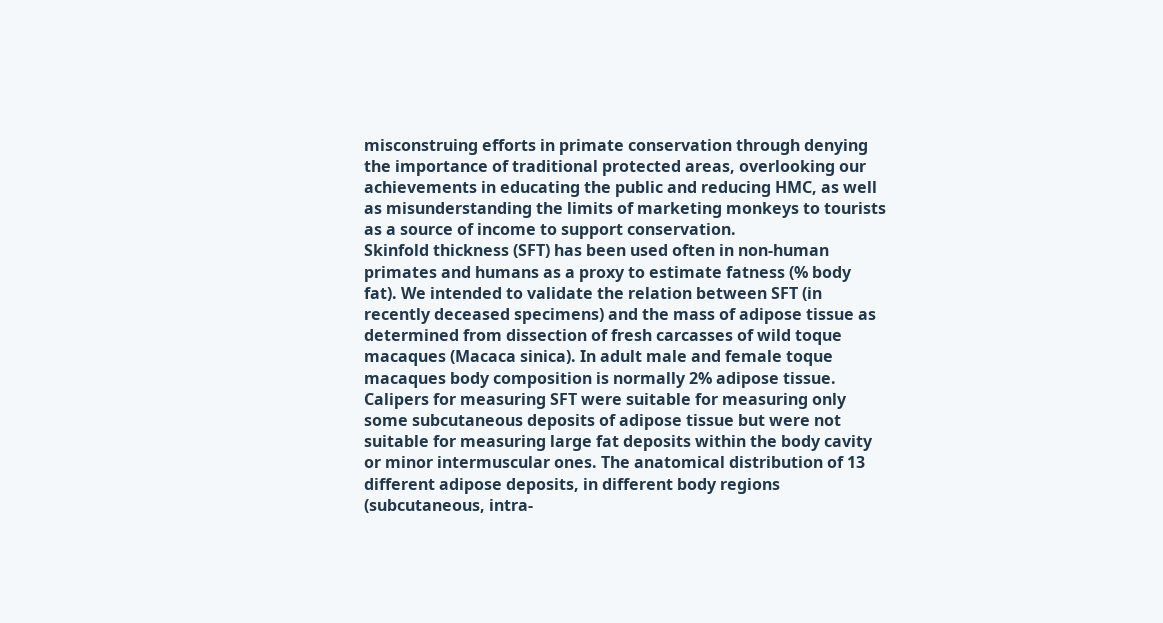misconstruing efforts in primate conservation through denying the importance of traditional protected areas, overlooking our achievements in educating the public and reducing HMC, as well as misunderstanding the limits of marketing monkeys to tourists as a source of income to support conservation.
Skinfold thickness (SFT) has been used often in non-human primates and humans as a proxy to estimate fatness (% body fat). We intended to validate the relation between SFT (in recently deceased specimens) and the mass of adipose tissue as determined from dissection of fresh carcasses of wild toque macaques (Macaca sinica). In adult male and female toque macaques body composition is normally 2% adipose tissue. Calipers for measuring SFT were suitable for measuring only some subcutaneous deposits of adipose tissue but were not suitable for measuring large fat deposits within the body cavity or minor intermuscular ones. The anatomical distribution of 13 different adipose deposits, in different body regions (subcutaneous, intra-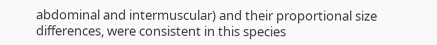abdominal and intermuscular) and their proportional size differences, were consistent in this species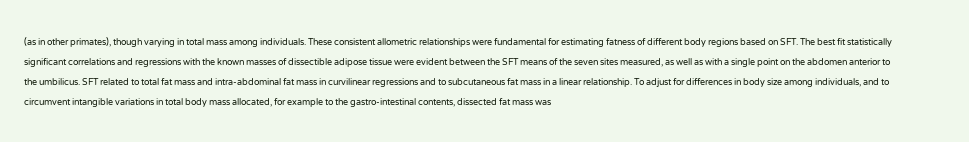(as in other primates), though varying in total mass among individuals. These consistent allometric relationships were fundamental for estimating fatness of different body regions based on SFT. The best fit statistically significant correlations and regressions with the known masses of dissectible adipose tissue were evident between the SFT means of the seven sites measured, as well as with a single point on the abdomen anterior to the umbilicus. SFT related to total fat mass and intra-abdominal fat mass in curvilinear regressions and to subcutaneous fat mass in a linear relationship. To adjust for differences in body size among individuals, and to circumvent intangible variations in total body mass allocated, for example to the gastro-intestinal contents, dissected fat mass was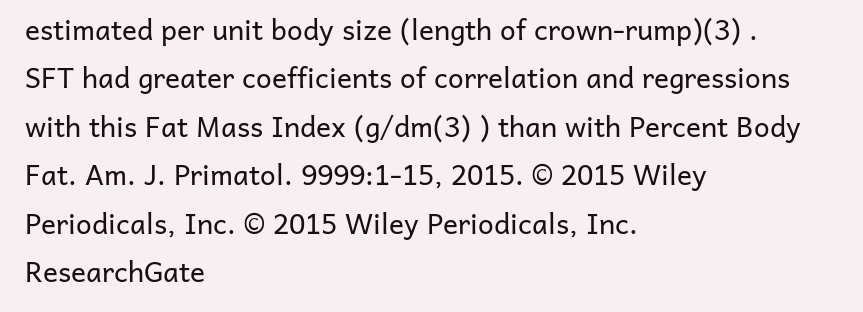estimated per unit body size (length of crown-rump)(3) . SFT had greater coefficients of correlation and regressions with this Fat Mass Index (g/dm(3) ) than with Percent Body Fat. Am. J. Primatol. 9999:1-15, 2015. © 2015 Wiley Periodicals, Inc. © 2015 Wiley Periodicals, Inc.
ResearchGate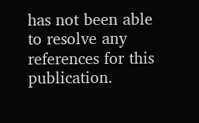has not been able to resolve any references for this publication.